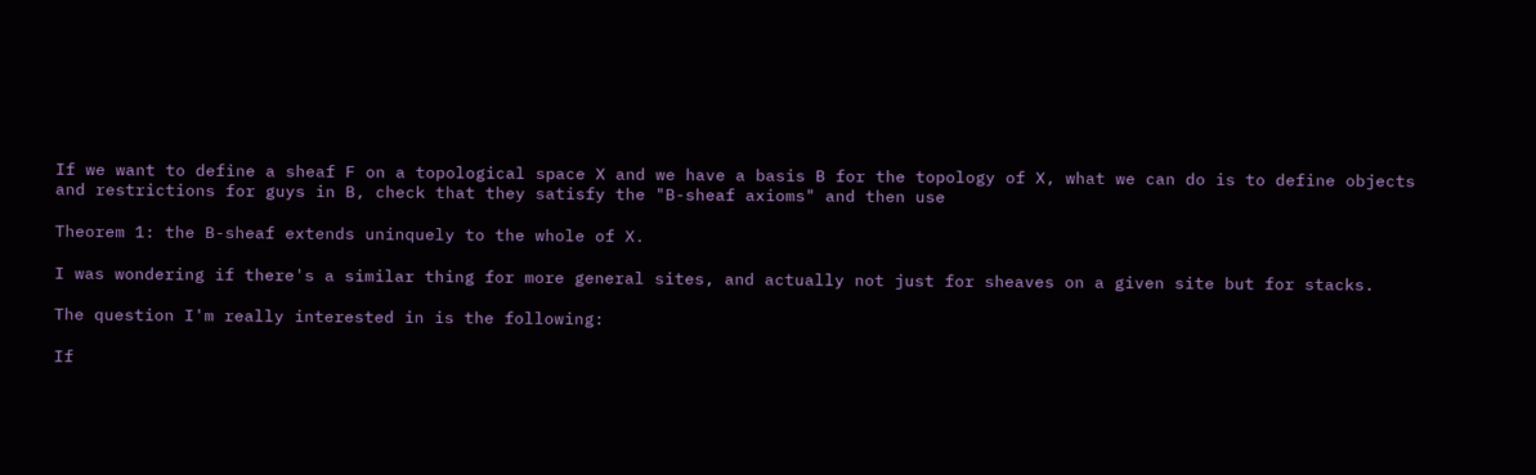If we want to define a sheaf F on a topological space X and we have a basis B for the topology of X, what we can do is to define objects and restrictions for guys in B, check that they satisfy the "B-sheaf axioms" and then use

Theorem 1: the B-sheaf extends uninquely to the whole of X.

I was wondering if there's a similar thing for more general sites, and actually not just for sheaves on a given site but for stacks.

The question I'm really interested in is the following:

If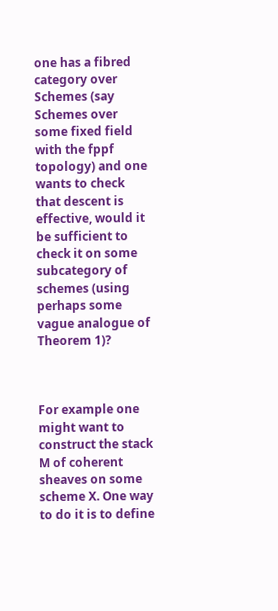one has a fibred category over Schemes (say Schemes over some fixed field with the fppf topology) and one wants to check that descent is effective, would it be sufficient to check it on some subcategory of schemes (using perhaps some vague analogue of Theorem 1)?



For example one might want to construct the stack M of coherent sheaves on some scheme X. One way to do it is to define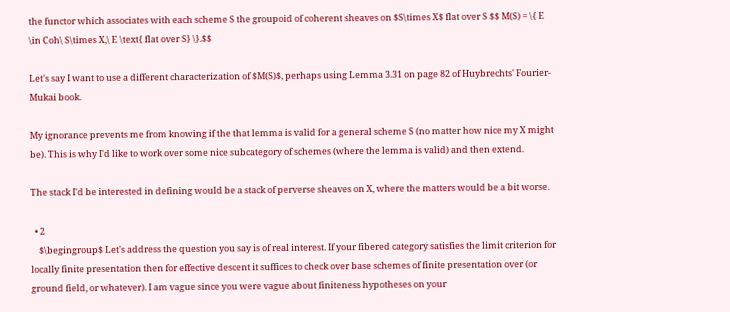the functor which associates with each scheme S the groupoid of coherent sheaves on $S\times X$ flat over S $$ M(S) = \{ E \in Coh\ S\times X,\ E \text{ flat over S} \}.$$

Let's say I want to use a different characterization of $M(S)$, perhaps using Lemma 3.31 on page 82 of Huybrechts' Fourier-Mukai book.

My ignorance prevents me from knowing if the that lemma is valid for a general scheme S (no matter how nice my X might be). This is why I'd like to work over some nice subcategory of schemes (where the lemma is valid) and then extend.

The stack I'd be interested in defining would be a stack of perverse sheaves on X, where the matters would be a bit worse.

  • 2
    $\begingroup$ Let's address the question you say is of real interest. If your fibered category satisfies the limit criterion for locally finite presentation then for effective descent it suffices to check over base schemes of finite presentation over (or ground field, or whatever). I am vague since you were vague about finiteness hypotheses on your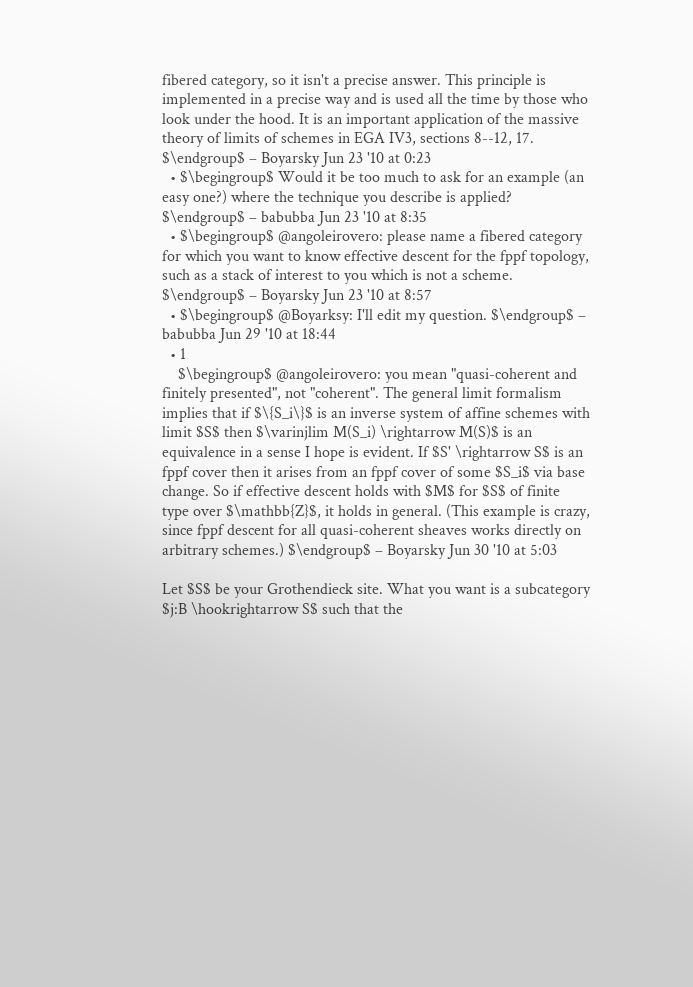fibered category, so it isn't a precise answer. This principle is implemented in a precise way and is used all the time by those who look under the hood. It is an important application of the massive theory of limits of schemes in EGA IV3, sections 8--12, 17. $\endgroup$ – Boyarsky Jun 23 '10 at 0:23
  • $\begingroup$ Would it be too much to ask for an example (an easy one?) where the technique you describe is applied? $\endgroup$ – babubba Jun 23 '10 at 8:35
  • $\begingroup$ @angoleirovero: please name a fibered category for which you want to know effective descent for the fppf topology, such as a stack of interest to you which is not a scheme. $\endgroup$ – Boyarsky Jun 23 '10 at 8:57
  • $\begingroup$ @Boyarksy: I'll edit my question. $\endgroup$ – babubba Jun 29 '10 at 18:44
  • 1
    $\begingroup$ @angoleirovero: you mean "quasi-coherent and finitely presented", not "coherent". The general limit formalism implies that if $\{S_i\}$ is an inverse system of affine schemes with limit $S$ then $\varinjlim M(S_i) \rightarrow M(S)$ is an equivalence in a sense I hope is evident. If $S' \rightarrow S$ is an fppf cover then it arises from an fppf cover of some $S_i$ via base change. So if effective descent holds with $M$ for $S$ of finite type over $\mathbb{Z}$, it holds in general. (This example is crazy, since fppf descent for all quasi-coherent sheaves works directly on arbitrary schemes.) $\endgroup$ – Boyarsky Jun 30 '10 at 5:03

Let $S$ be your Grothendieck site. What you want is a subcategory $j:B \hookrightarrow S$ such that the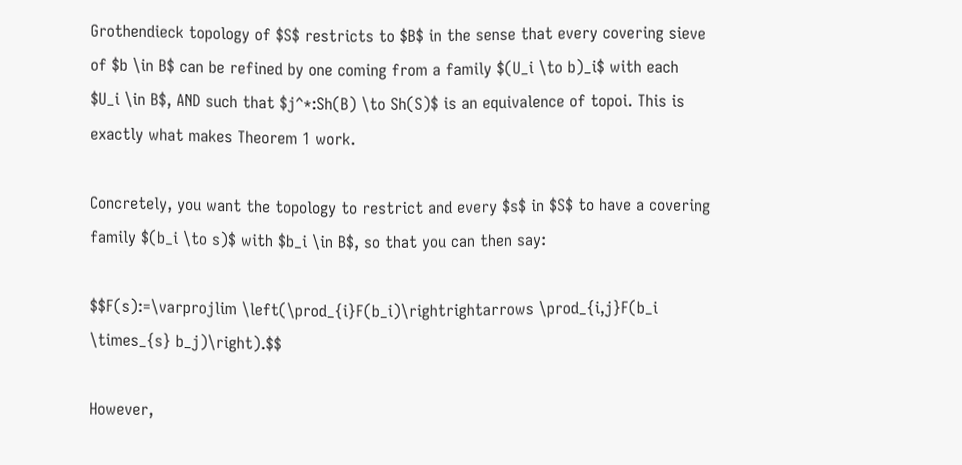Grothendieck topology of $S$ restricts to $B$ in the sense that every covering sieve of $b \in B$ can be refined by one coming from a family $(U_i \to b)_i$ with each $U_i \in B$, AND such that $j^*:Sh(B) \to Sh(S)$ is an equivalence of topoi. This is exactly what makes Theorem 1 work.

Concretely, you want the topology to restrict and every $s$ in $S$ to have a covering family $(b_i \to s)$ with $b_i \in B$, so that you can then say:

$$F(s):=\varprojlim \left(\prod_{i}F(b_i)\rightrightarrows \prod_{i,j}F(b_i \times_{s} b_j)\right).$$

However,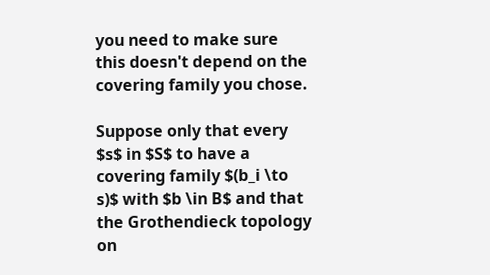you need to make sure this doesn't depend on the covering family you chose.

Suppose only that every $s$ in $S$ to have a covering family $(b_i \to s)$ with $b \in B$ and that the Grothendieck topology on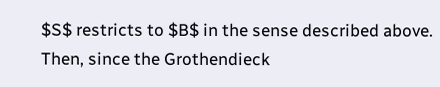$S$ restricts to $B$ in the sense described above. Then, since the Grothendieck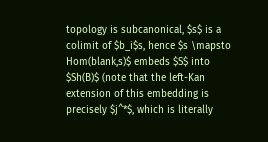topology is subcanonical, $s$ is a colimit of $b_i$s, hence $s \mapsto Hom(blank,s)$ embeds $S$ into $Sh(B)$ (note that the left-Kan extension of this embedding is precisely $j^*$, which is literally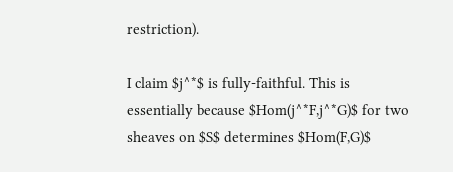restriction).

I claim $j^*$ is fully-faithful. This is essentially because $Hom(j^*F,j^*G)$ for two sheaves on $S$ determines $Hom(F,G)$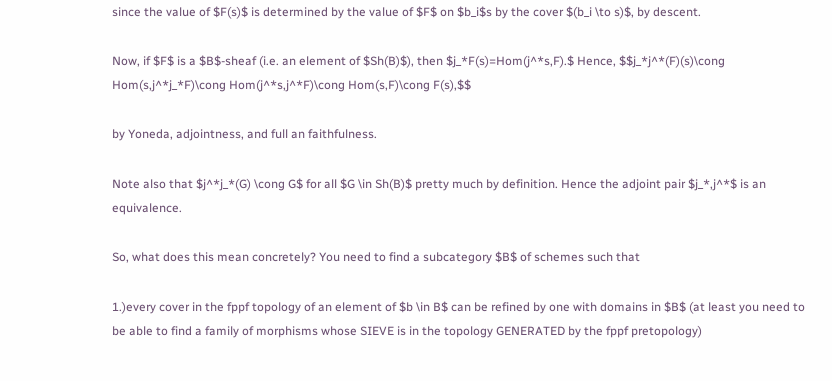since the value of $F(s)$ is determined by the value of $F$ on $b_i$s by the cover $(b_i \to s)$, by descent.

Now, if $F$ is a $B$-sheaf (i.e. an element of $Sh(B)$), then $j_*F(s)=Hom(j^*s,F).$ Hence, $$j_*j^*(F)(s)\cong Hom(s,j^*j_*F)\cong Hom(j^*s,j^*F)\cong Hom(s,F)\cong F(s),$$

by Yoneda, adjointness, and full an faithfulness.

Note also that $j^*j_*(G) \cong G$ for all $G \in Sh(B)$ pretty much by definition. Hence the adjoint pair $j_*,j^*$ is an equivalence.

So, what does this mean concretely? You need to find a subcategory $B$ of schemes such that

1.)every cover in the fppf topology of an element of $b \in B$ can be refined by one with domains in $B$ (at least you need to be able to find a family of morphisms whose SIEVE is in the topology GENERATED by the fppf pretopology)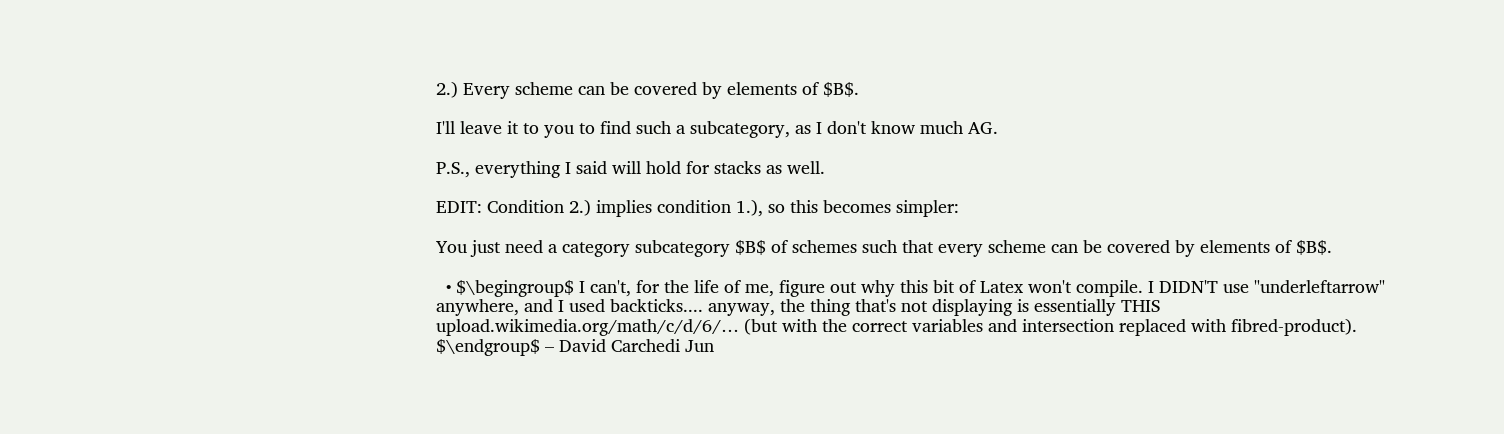2.) Every scheme can be covered by elements of $B$.

I'll leave it to you to find such a subcategory, as I don't know much AG.

P.S., everything I said will hold for stacks as well.

EDIT: Condition 2.) implies condition 1.), so this becomes simpler:

You just need a category subcategory $B$ of schemes such that every scheme can be covered by elements of $B$.

  • $\begingroup$ I can't, for the life of me, figure out why this bit of Latex won't compile. I DIDN'T use "underleftarrow" anywhere, and I used backticks.... anyway, the thing that's not displaying is essentially THIS upload.wikimedia.org/math/c/d/6/… (but with the correct variables and intersection replaced with fibred-product). $\endgroup$ – David Carchedi Jun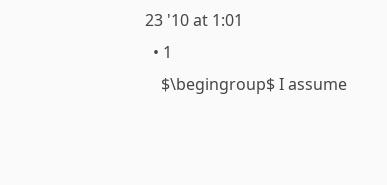23 '10 at 1:01
  • 1
    $\begingroup$ I assume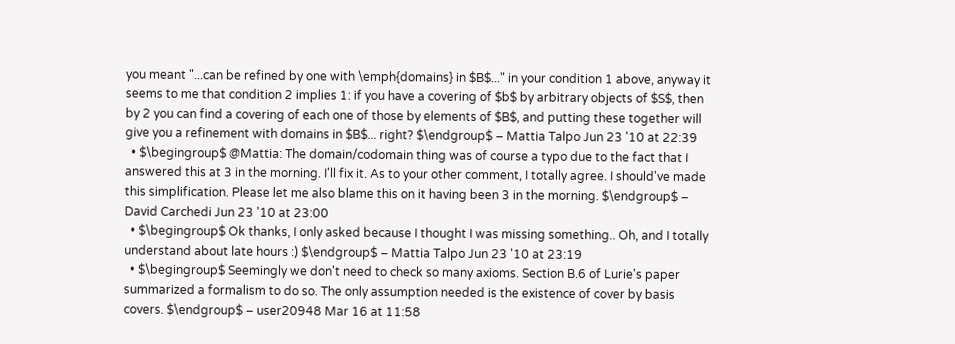you meant "...can be refined by one with \emph{domains} in $B$..." in your condition 1 above, anyway it seems to me that condition 2 implies 1: if you have a covering of $b$ by arbitrary objects of $S$, then by 2 you can find a covering of each one of those by elements of $B$, and putting these together will give you a refinement with domains in $B$... right? $\endgroup$ – Mattia Talpo Jun 23 '10 at 22:39
  • $\begingroup$ @Mattia: The domain/codomain thing was of course a typo due to the fact that I answered this at 3 in the morning. I'll fix it. As to your other comment, I totally agree. I should've made this simplification. Please let me also blame this on it having been 3 in the morning. $\endgroup$ – David Carchedi Jun 23 '10 at 23:00
  • $\begingroup$ Ok thanks, I only asked because I thought I was missing something.. Oh, and I totally understand about late hours :) $\endgroup$ – Mattia Talpo Jun 23 '10 at 23:19
  • $\begingroup$ Seemingly we don't need to check so many axioms. Section B.6 of Lurie's paper summarized a formalism to do so. The only assumption needed is the existence of cover by basis covers. $\endgroup$ – user20948 Mar 16 at 11:58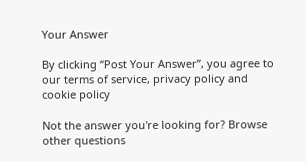Your Answer

By clicking “Post Your Answer”, you agree to our terms of service, privacy policy and cookie policy

Not the answer you're looking for? Browse other questions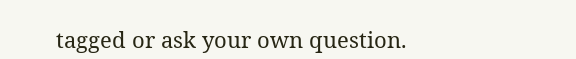tagged or ask your own question.